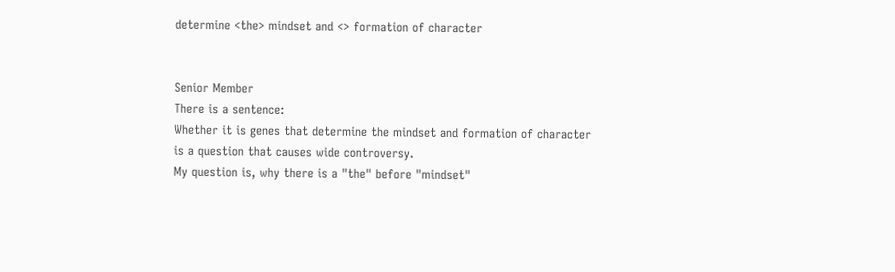determine <the> mindset and <> formation of character


Senior Member
There is a sentence:
Whether it is genes that determine the mindset and formation of character
is a question that causes wide controversy.
My question is, why there is a "the" before "mindset"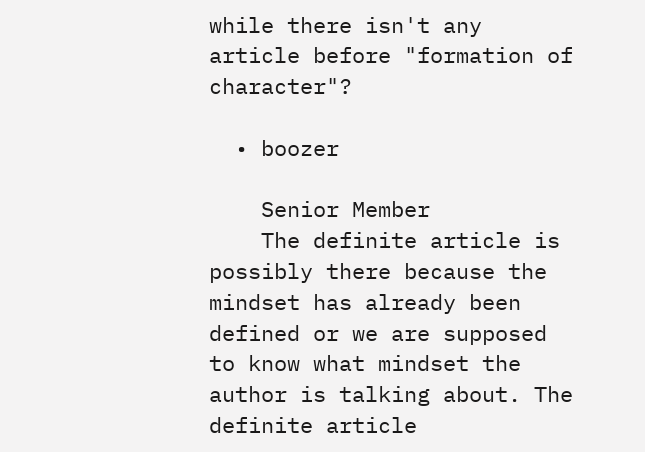while there isn't any article before "formation of character"?

  • boozer

    Senior Member
    The definite article is possibly there because the mindset has already been defined or we are supposed to know what mindset the author is talking about. The definite article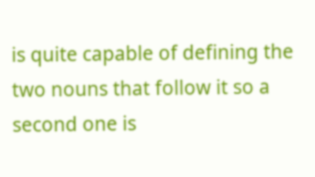is quite capable of defining the two nouns that follow it so a second one is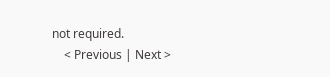not required.
    < Previous | Next >